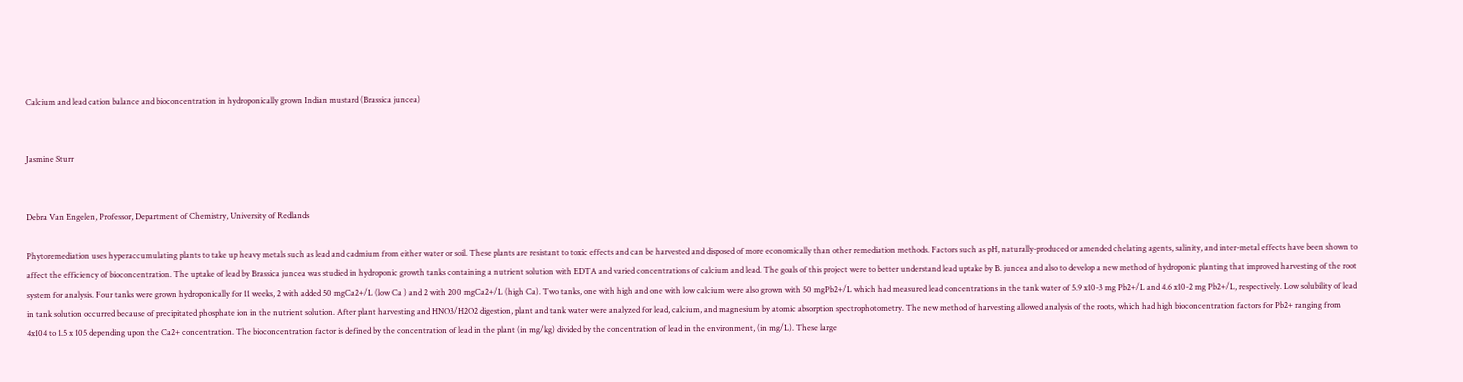Calcium and lead cation balance and bioconcentration in hydroponically grown Indian mustard (Brassica juncea)


Jasmine Sturr


Debra Van Engelen, Professor, Department of Chemistry, University of Redlands

Phytoremediation uses hyperaccumulating plants to take up heavy metals such as lead and cadmium from either water or soil. These plants are resistant to toxic effects and can be harvested and disposed of more economically than other remediation methods. Factors such as pH, naturally-produced or amended chelating agents, salinity, and inter-metal effects have been shown to affect the efficiency of bioconcentration. The uptake of lead by Brassica juncea was studied in hydroponic growth tanks containing a nutrient solution with EDTA and varied concentrations of calcium and lead. The goals of this project were to better understand lead uptake by B. juncea and also to develop a new method of hydroponic planting that improved harvesting of the root system for analysis. Four tanks were grown hydroponically for 11 weeks, 2 with added 50 mgCa2+/L (low Ca ) and 2 with 200 mgCa2+/L (high Ca). Two tanks, one with high and one with low calcium were also grown with 50 mgPb2+/L which had measured lead concentrations in the tank water of 5.9 x10-3 mg Pb2+/L and 4.6 x10-2 mg Pb2+/L, respectively. Low solubility of lead in tank solution occurred because of precipitated phosphate ion in the nutrient solution. After plant harvesting and HNO3/H2O2 digestion, plant and tank water were analyzed for lead, calcium, and magnesium by atomic absorption spectrophotometry. The new method of harvesting allowed analysis of the roots, which had high bioconcentration factors for Pb2+ ranging from 4x104 to 1.5 x 105 depending upon the Ca2+ concentration. The bioconcentration factor is defined by the concentration of lead in the plant (in mg/kg) divided by the concentration of lead in the environment, (in mg/L). These large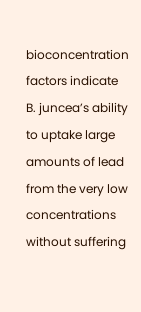bioconcentration factors indicate B. juncea’s ability to uptake large amounts of lead from the very low concentrations without suffering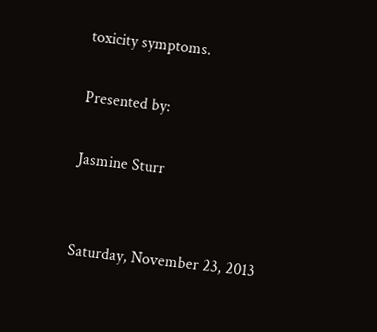toxicity symptoms.

Presented by:

Jasmine Sturr


Saturday, November 23, 2013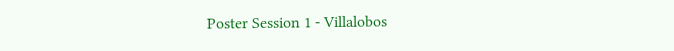Poster Session 1 - Villalobos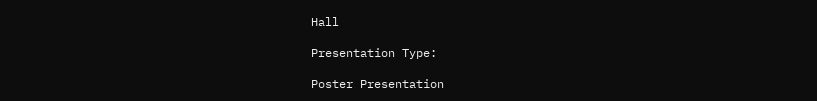Hall

Presentation Type:

Poster Presentation